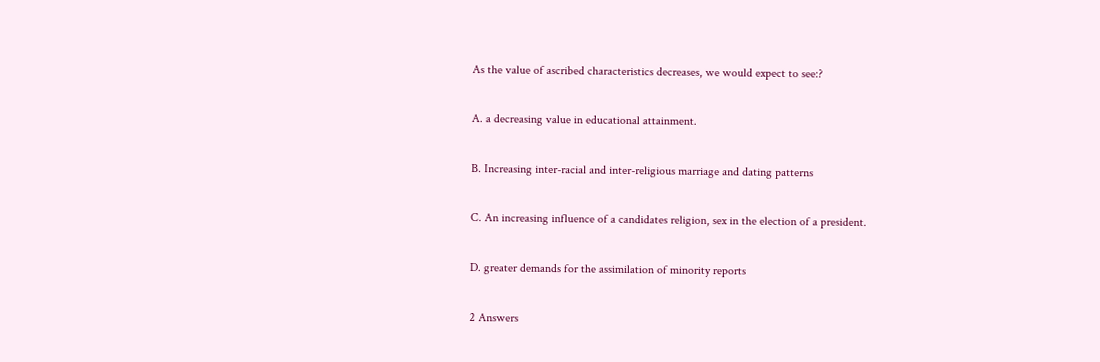As the value of ascribed characteristics decreases, we would expect to see:?

A. a decreasing value in educational attainment.

B. Increasing inter-racial and inter-religious marriage and dating patterns

C. An increasing influence of a candidates religion, sex in the election of a president.

D. greater demands for the assimilation of minority reports

2 Answers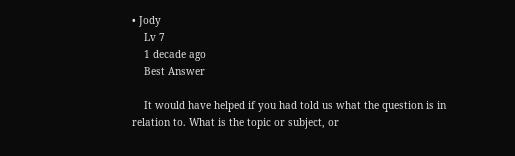• Jody
    Lv 7
    1 decade ago
    Best Answer

    It would have helped if you had told us what the question is in relation to. What is the topic or subject, or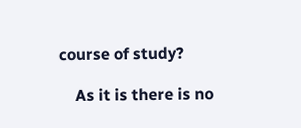course of study?

    As it is there is no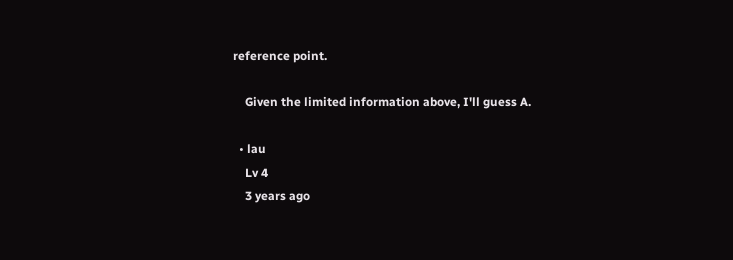reference point.

    Given the limited information above, I'll guess A.

  • lau
    Lv 4
    3 years ago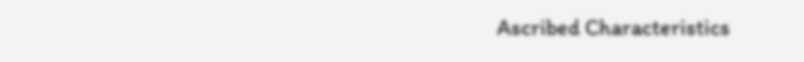Ascribed Characteristics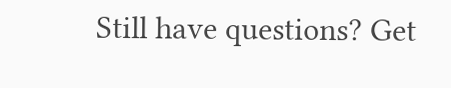Still have questions? Get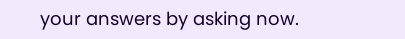your answers by asking now.